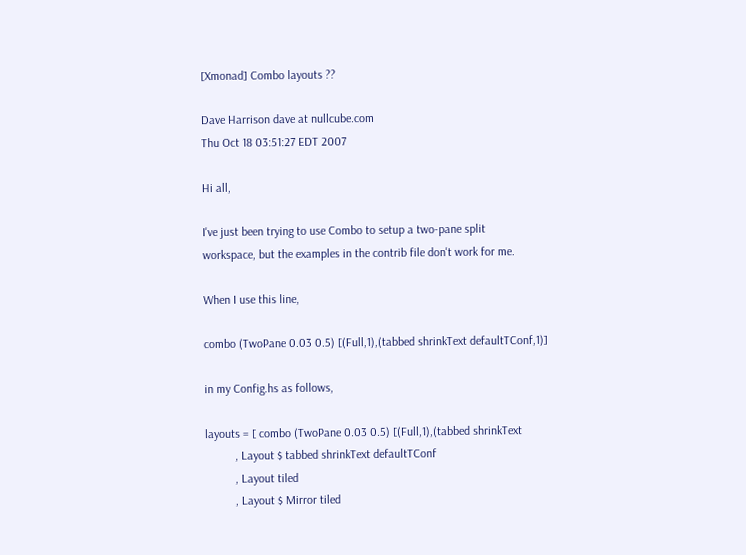[Xmonad] Combo layouts ??

Dave Harrison dave at nullcube.com
Thu Oct 18 03:51:27 EDT 2007

Hi all,

I've just been trying to use Combo to setup a two-pane split
workspace, but the examples in the contrib file don't work for me.

When I use this line,

combo (TwoPane 0.03 0.5) [(Full,1),(tabbed shrinkText defaultTConf,1)]

in my Config.hs as follows,

layouts = [ combo (TwoPane 0.03 0.5) [(Full,1),(tabbed shrinkText
          , Layout $ tabbed shrinkText defaultTConf
          , Layout tiled
          , Layout $ Mirror tiled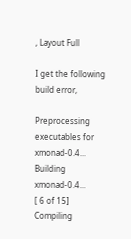, Layout Full

I get the following build error,

Preprocessing executables for xmonad-0.4...
Building xmonad-0.4...
[ 6 of 15] Compiling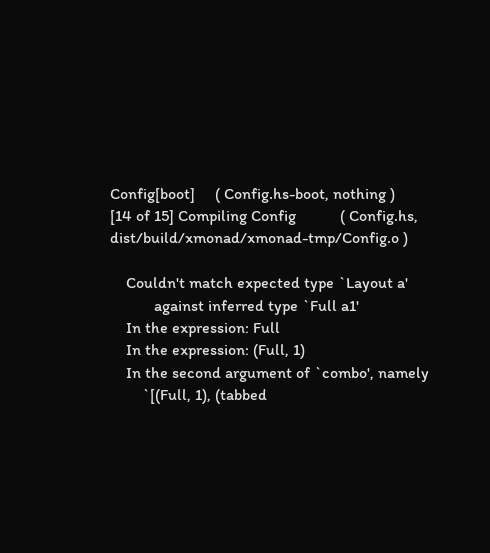Config[boot]     ( Config.hs-boot, nothing )
[14 of 15] Compiling Config           ( Config.hs,
dist/build/xmonad/xmonad-tmp/Config.o )

    Couldn't match expected type `Layout a'
           against inferred type `Full a1'
    In the expression: Full
    In the expression: (Full, 1)
    In the second argument of `combo', namely
        `[(Full, 1), (tabbed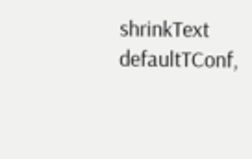shrinkText defaultTConf,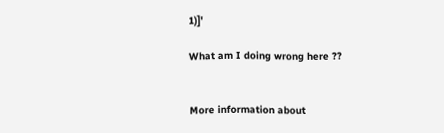1)]'

What am I doing wrong here ??


More information about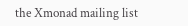the Xmonad mailing list